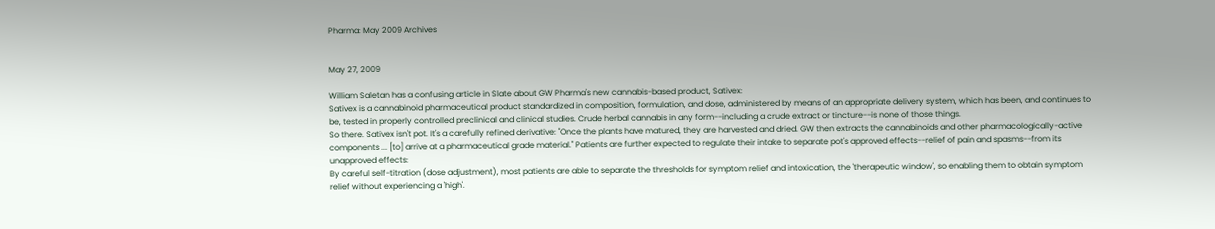Pharma: May 2009 Archives


May 27, 2009

William Saletan has a confusing article in Slate about GW Pharma's new cannabis-based product, Sativex:
Sativex is a cannabinoid pharmaceutical product standardized in composition, formulation, and dose, administered by means of an appropriate delivery system, which has been, and continues to be, tested in properly controlled preclinical and clinical studies. Crude herbal cannabis in any form--including a crude extract or tincture--is none of those things.
So there. Sativex isn't pot. It's a carefully refined derivative: "Once the plants have matured, they are harvested and dried. GW then extracts the cannabinoids and other pharmacologically-active components ... [to] arrive at a pharmaceutical grade material." Patients are further expected to regulate their intake to separate pot's approved effects--relief of pain and spasms--from its unapproved effects:
By careful self-titration (dose adjustment), most patients are able to separate the thresholds for symptom relief and intoxication, the 'therapeutic window', so enabling them to obtain symptom relief without experiencing a 'high'.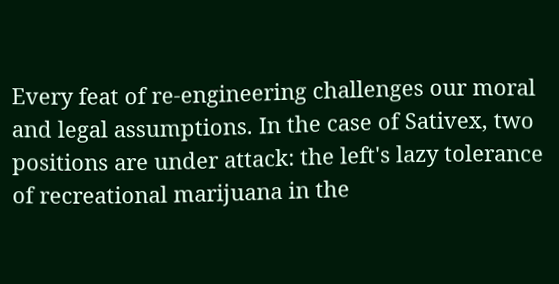Every feat of re-engineering challenges our moral and legal assumptions. In the case of Sativex, two positions are under attack: the left's lazy tolerance of recreational marijuana in the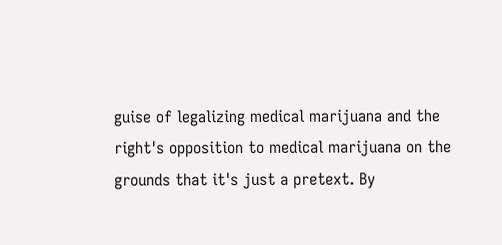guise of legalizing medical marijuana and the right's opposition to medical marijuana on the grounds that it's just a pretext. By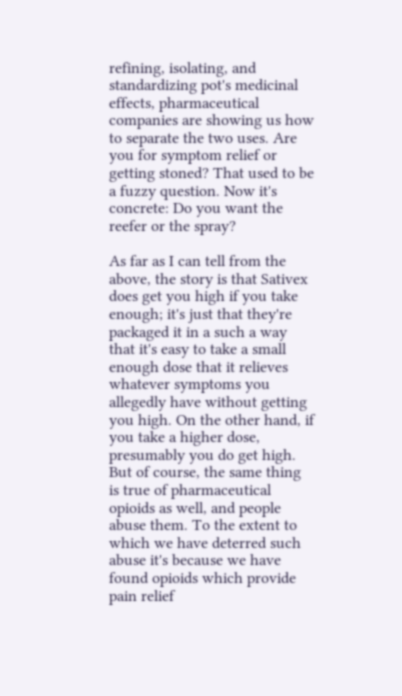refining, isolating, and standardizing pot's medicinal effects, pharmaceutical companies are showing us how to separate the two uses. Are you for symptom relief or getting stoned? That used to be a fuzzy question. Now it's concrete: Do you want the reefer or the spray?

As far as I can tell from the above, the story is that Sativex does get you high if you take enough; it's just that they're packaged it in a such a way that it's easy to take a small enough dose that it relieves whatever symptoms you allegedly have without getting you high. On the other hand, if you take a higher dose, presumably you do get high. But of course, the same thing is true of pharmaceutical opioids as well, and people abuse them. To the extent to which we have deterred such abuse it's because we have found opioids which provide pain relief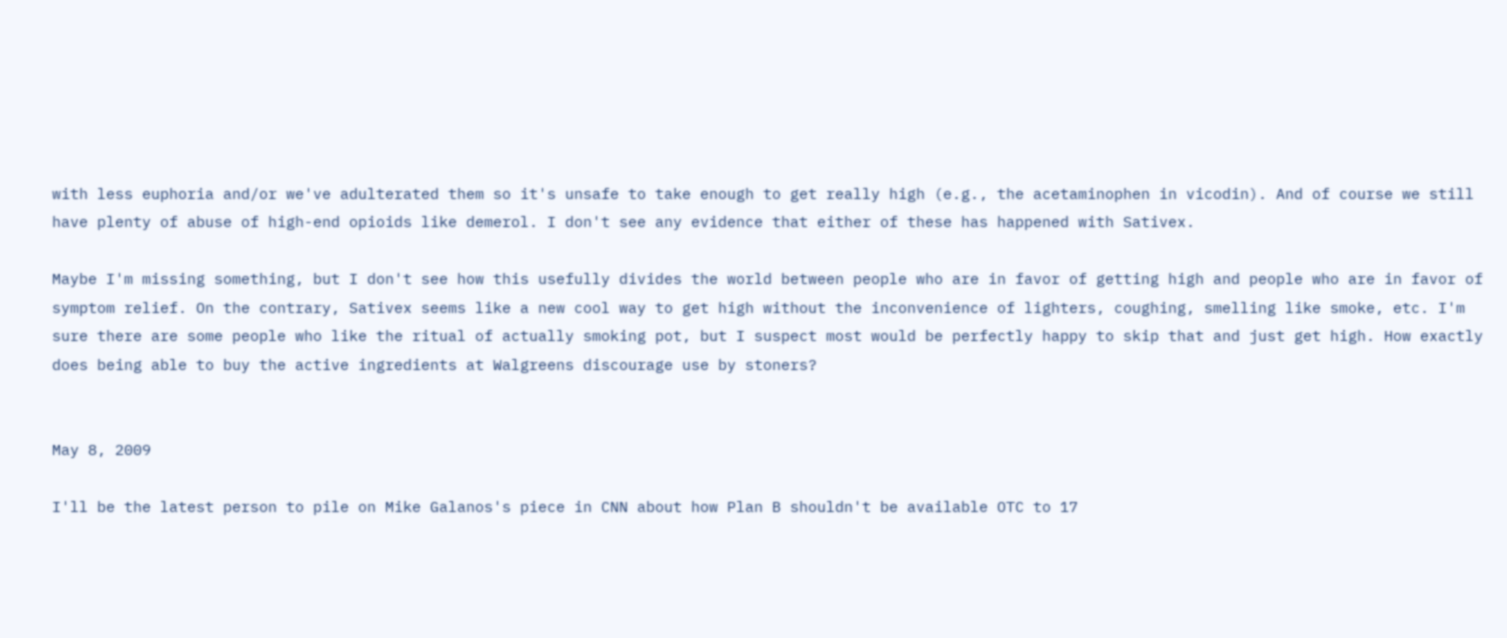with less euphoria and/or we've adulterated them so it's unsafe to take enough to get really high (e.g., the acetaminophen in vicodin). And of course we still have plenty of abuse of high-end opioids like demerol. I don't see any evidence that either of these has happened with Sativex.

Maybe I'm missing something, but I don't see how this usefully divides the world between people who are in favor of getting high and people who are in favor of symptom relief. On the contrary, Sativex seems like a new cool way to get high without the inconvenience of lighters, coughing, smelling like smoke, etc. I'm sure there are some people who like the ritual of actually smoking pot, but I suspect most would be perfectly happy to skip that and just get high. How exactly does being able to buy the active ingredients at Walgreens discourage use by stoners?


May 8, 2009

I'll be the latest person to pile on Mike Galanos's piece in CNN about how Plan B shouldn't be available OTC to 17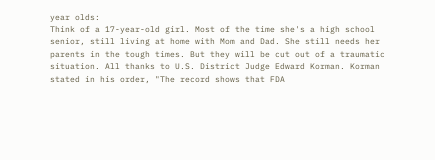year olds:
Think of a 17-year-old girl. Most of the time she's a high school senior, still living at home with Mom and Dad. She still needs her parents in the tough times. But they will be cut out of a traumatic situation. All thanks to U.S. District Judge Edward Korman. Korman stated in his order, "The record shows that FDA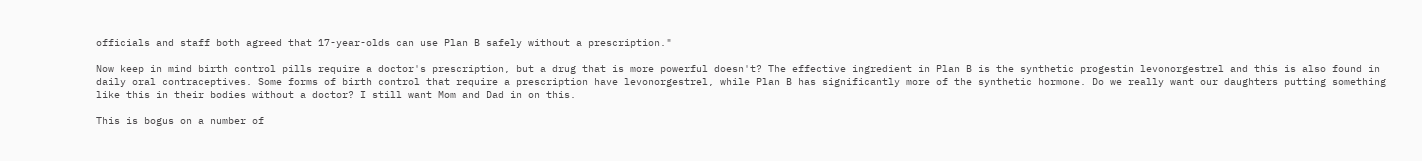officials and staff both agreed that 17-year-olds can use Plan B safely without a prescription."

Now keep in mind birth control pills require a doctor's prescription, but a drug that is more powerful doesn't? The effective ingredient in Plan B is the synthetic progestin levonorgestrel and this is also found in daily oral contraceptives. Some forms of birth control that require a prescription have levonorgestrel, while Plan B has significantly more of the synthetic hormone. Do we really want our daughters putting something like this in their bodies without a doctor? I still want Mom and Dad in on this.

This is bogus on a number of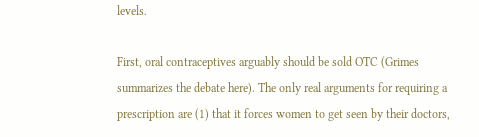levels.

First, oral contraceptives arguably should be sold OTC (Grimes summarizes the debate here). The only real arguments for requiring a prescription are (1) that it forces women to get seen by their doctors,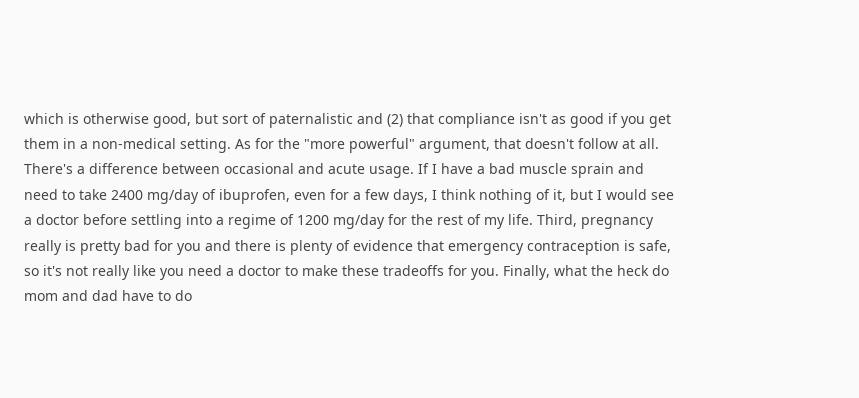which is otherwise good, but sort of paternalistic and (2) that compliance isn't as good if you get them in a non-medical setting. As for the "more powerful" argument, that doesn't follow at all. There's a difference between occasional and acute usage. If I have a bad muscle sprain and need to take 2400 mg/day of ibuprofen, even for a few days, I think nothing of it, but I would see a doctor before settling into a regime of 1200 mg/day for the rest of my life. Third, pregnancy really is pretty bad for you and there is plenty of evidence that emergency contraception is safe, so it's not really like you need a doctor to make these tradeoffs for you. Finally, what the heck do mom and dad have to do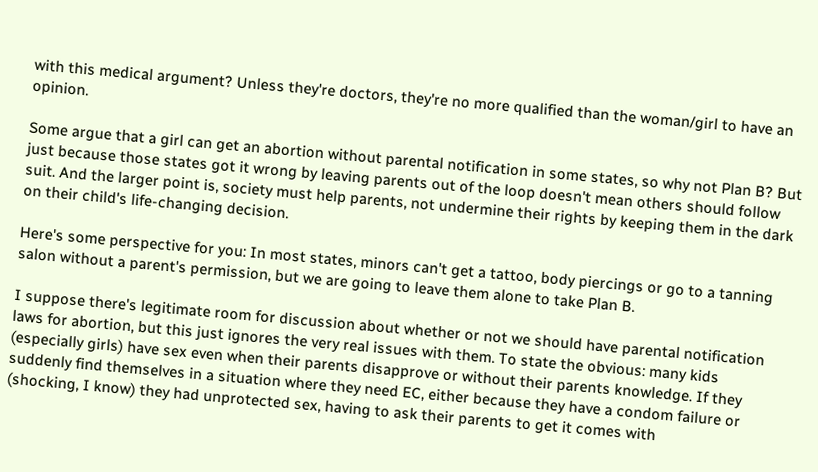with this medical argument? Unless they're doctors, they're no more qualified than the woman/girl to have an opinion.

Some argue that a girl can get an abortion without parental notification in some states, so why not Plan B? But just because those states got it wrong by leaving parents out of the loop doesn't mean others should follow suit. And the larger point is, society must help parents, not undermine their rights by keeping them in the dark on their child's life-changing decision.

Here's some perspective for you: In most states, minors can't get a tattoo, body piercings or go to a tanning salon without a parent's permission, but we are going to leave them alone to take Plan B.

I suppose there's legitimate room for discussion about whether or not we should have parental notification laws for abortion, but this just ignores the very real issues with them. To state the obvious: many kids (especially girls) have sex even when their parents disapprove or without their parents knowledge. If they suddenly find themselves in a situation where they need EC, either because they have a condom failure or (shocking, I know) they had unprotected sex, having to ask their parents to get it comes with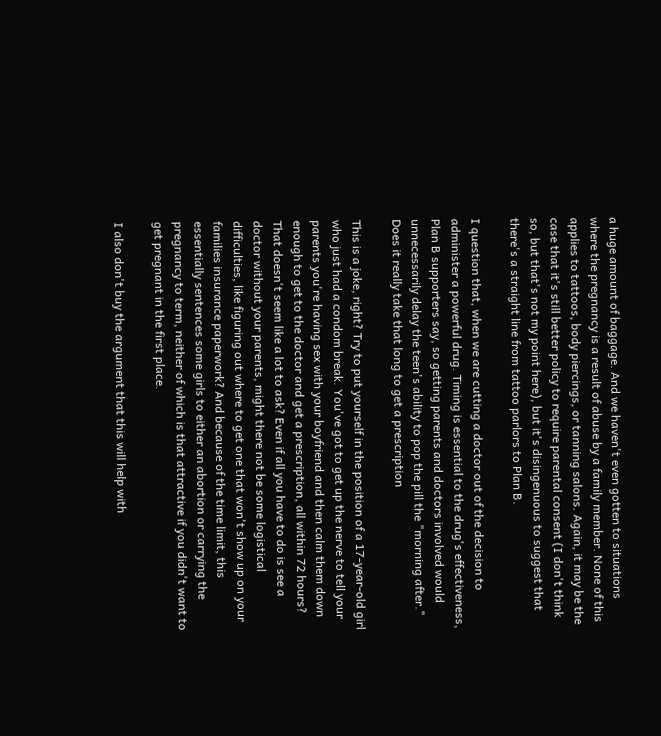a huge amount of baggage. And we haven't even gotten to situations where the pregnancy is a result of abuse by a family member. None of this applies to tattoos, body piercings, or tanning salons. Again, it may be the case that it's still better policy to require parental consent (I don't think so, but that's not my point here), but it's disingenuous to suggest that there's a straight line from tattoo parlors to Plan B.

I question that, when we are cutting a doctor out of the decision to administer a powerful drug. Timing is essential to the drug's effectiveness, Plan B supporters say, so getting parents and doctors involved would unnecessarily delay the teen's ability to pop the pill the "morning after." Does it really take that long to get a prescription

This is a joke, right? Try to put yourself in the position of a 17-year-old girl who just had a condom break. You've got to get up the nerve to tell your parents you're having sex with your boyfriend and then calm them down enough to get to the doctor and get a prescription, all within 72 hours? That doesn't seem like a lot to ask? Even if all you have to do is see a doctor without your parents, might there not be some logistical difficulties, like figuring out where to get one that won't show up on your families insurance paperwork? And because of the time limit, this essentially sentences some girls to either an abortion or carrying the pregnancy to term, neither of which is that attractive if you didn't want to get pregnant in the first place.

I also don't buy the argument that this will help with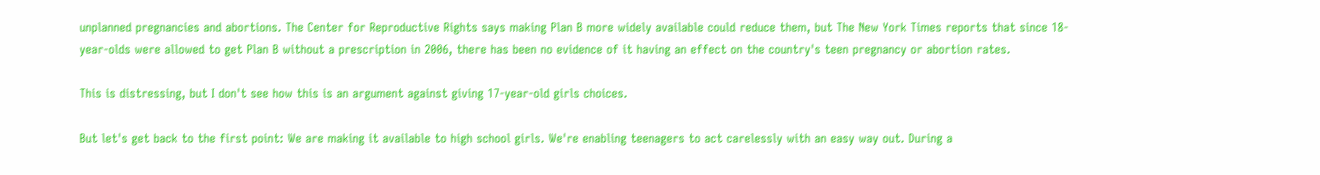unplanned pregnancies and abortions. The Center for Reproductive Rights says making Plan B more widely available could reduce them, but The New York Times reports that since 18-year-olds were allowed to get Plan B without a prescription in 2006, there has been no evidence of it having an effect on the country's teen pregnancy or abortion rates.

This is distressing, but I don't see how this is an argument against giving 17-year-old girls choices.

But let's get back to the first point: We are making it available to high school girls. We're enabling teenagers to act carelessly with an easy way out. During a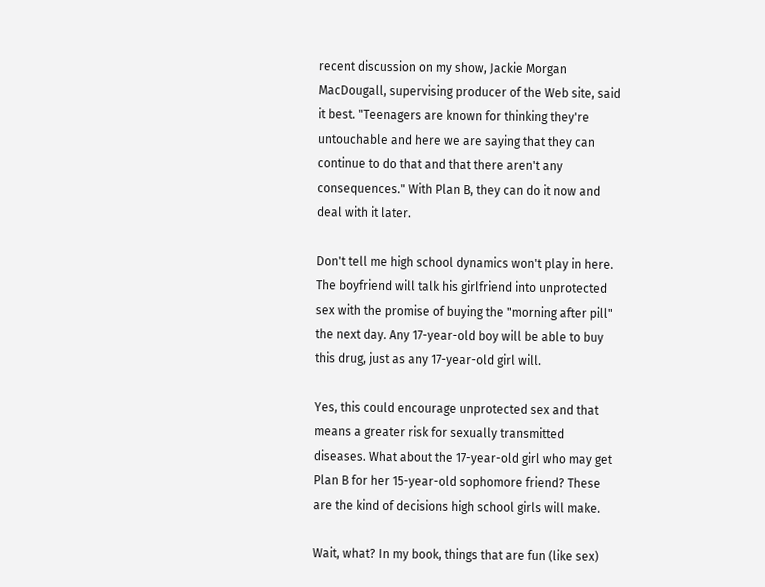recent discussion on my show, Jackie Morgan MacDougall, supervising producer of the Web site, said it best. "Teenagers are known for thinking they're untouchable and here we are saying that they can continue to do that and that there aren't any consequences." With Plan B, they can do it now and deal with it later.

Don't tell me high school dynamics won't play in here. The boyfriend will talk his girlfriend into unprotected sex with the promise of buying the "morning after pill" the next day. Any 17-year-old boy will be able to buy this drug, just as any 17-year-old girl will.

Yes, this could encourage unprotected sex and that means a greater risk for sexually transmitted diseases. What about the 17-year-old girl who may get Plan B for her 15-year-old sophomore friend? These are the kind of decisions high school girls will make.

Wait, what? In my book, things that are fun (like sex)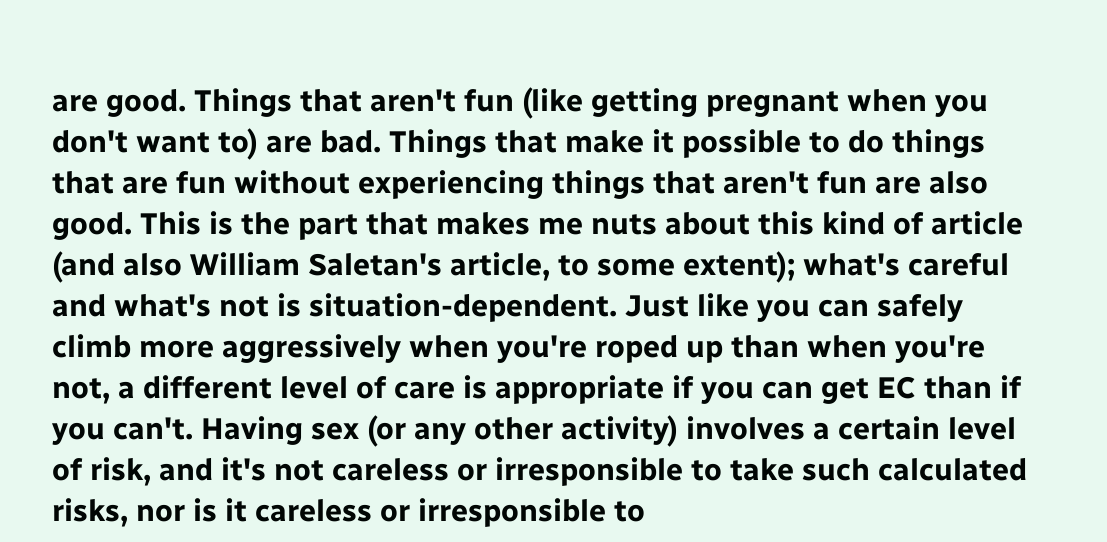are good. Things that aren't fun (like getting pregnant when you don't want to) are bad. Things that make it possible to do things that are fun without experiencing things that aren't fun are also good. This is the part that makes me nuts about this kind of article (and also William Saletan's article, to some extent); what's careful and what's not is situation-dependent. Just like you can safely climb more aggressively when you're roped up than when you're not, a different level of care is appropriate if you can get EC than if you can't. Having sex (or any other activity) involves a certain level of risk, and it's not careless or irresponsible to take such calculated risks, nor is it careless or irresponsible to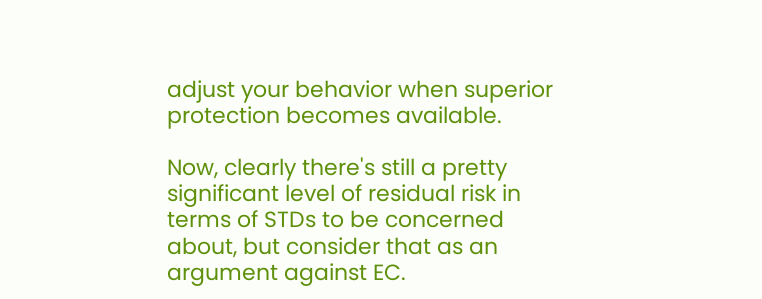adjust your behavior when superior protection becomes available.

Now, clearly there's still a pretty significant level of residual risk in terms of STDs to be concerned about, but consider that as an argument against EC.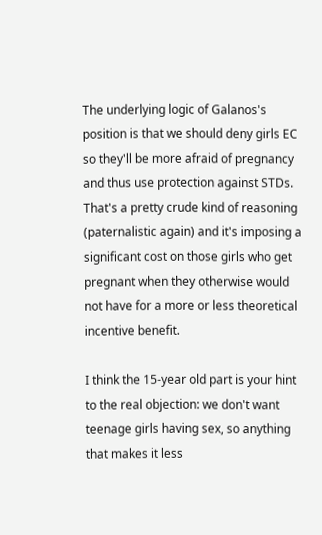The underlying logic of Galanos's position is that we should deny girls EC so they'll be more afraid of pregnancy and thus use protection against STDs. That's a pretty crude kind of reasoning (paternalistic again) and it's imposing a significant cost on those girls who get pregnant when they otherwise would not have for a more or less theoretical incentive benefit.

I think the 15-year old part is your hint to the real objection: we don't want teenage girls having sex, so anything that makes it less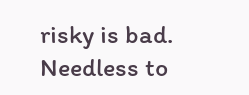risky is bad. Needless to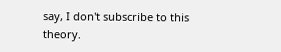say, I don't subscribe to this theory.